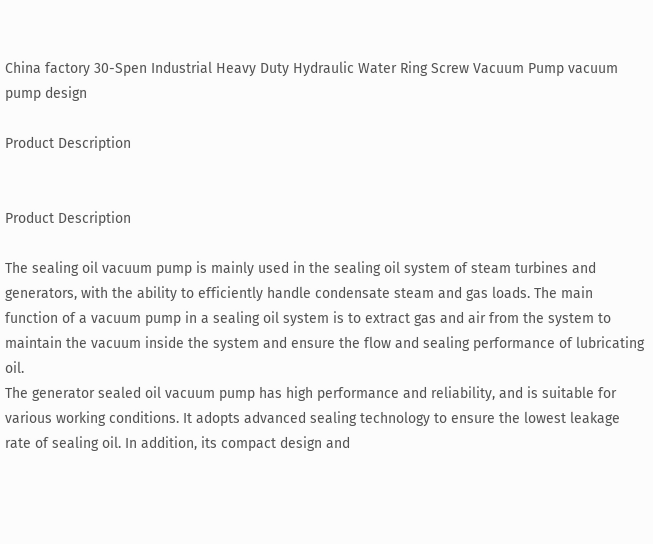China factory 30-Spen Industrial Heavy Duty Hydraulic Water Ring Screw Vacuum Pump vacuum pump design

Product Description


Product Description

The sealing oil vacuum pump is mainly used in the sealing oil system of steam turbines and generators, with the ability to efficiently handle condensate steam and gas loads. The main function of a vacuum pump in a sealing oil system is to extract gas and air from the system to maintain the vacuum inside the system and ensure the flow and sealing performance of lubricating oil.
The generator sealed oil vacuum pump has high performance and reliability, and is suitable for various working conditions. It adopts advanced sealing technology to ensure the lowest leakage rate of sealing oil. In addition, its compact design and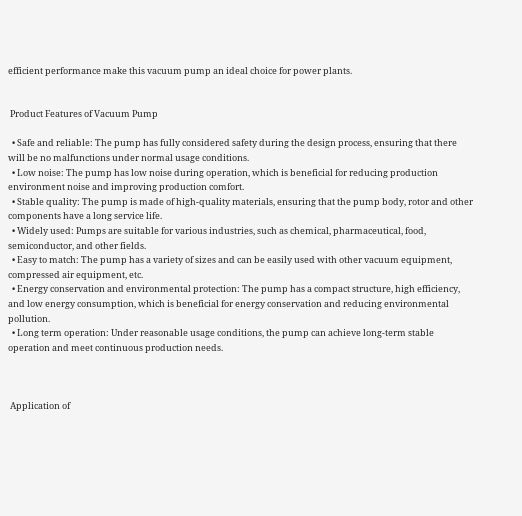efficient performance make this vacuum pump an ideal choice for power plants.


 Product Features of Vacuum Pump

  • Safe and reliable: The pump has fully considered safety during the design process, ensuring that there will be no malfunctions under normal usage conditions.
  • Low noise: The pump has low noise during operation, which is beneficial for reducing production environment noise and improving production comfort.
  • Stable quality: The pump is made of high-quality materials, ensuring that the pump body, rotor and other components have a long service life.
  • Widely used: Pumps are suitable for various industries, such as chemical, pharmaceutical, food, semiconductor, and other fields.
  • Easy to match: The pump has a variety of sizes and can be easily used with other vacuum equipment, compressed air equipment, etc.
  • Energy conservation and environmental protection: The pump has a compact structure, high efficiency, and low energy consumption, which is beneficial for energy conservation and reducing environmental pollution.
  • Long term operation: Under reasonable usage conditions, the pump can achieve long-term stable operation and meet continuous production needs.



 Application of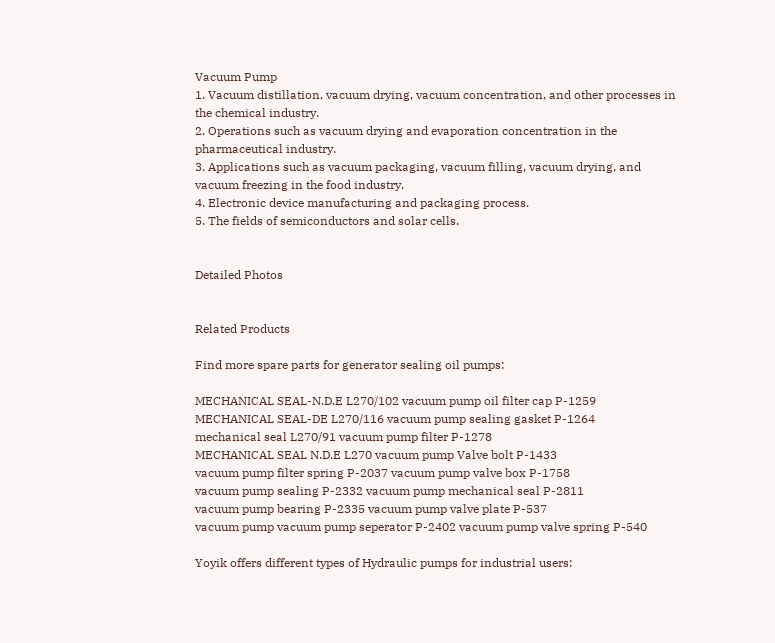Vacuum Pump
1. Vacuum distillation, vacuum drying, vacuum concentration, and other processes in the chemical industry.
2. Operations such as vacuum drying and evaporation concentration in the pharmaceutical industry.
3. Applications such as vacuum packaging, vacuum filling, vacuum drying, and vacuum freezing in the food industry.
4. Electronic device manufacturing and packaging process.
5. The fields of semiconductors and solar cells.


Detailed Photos


Related Products

Find more spare parts for generator sealing oil pumps:

MECHANICAL SEAL-N.D.E L270/102 vacuum pump oil filter cap P-1259
MECHANICAL SEAL-DE L270/116 vacuum pump sealing gasket P-1264
mechanical seal L270/91 vacuum pump filter P-1278
MECHANICAL SEAL N.D.E L270 vacuum pump Valve bolt P-1433
vacuum pump filter spring P-2037 vacuum pump valve box P-1758
vacuum pump sealing P-2332 vacuum pump mechanical seal P-2811
vacuum pump bearing P-2335 vacuum pump valve plate P-537
vacuum pump vacuum pump seperator P-2402 vacuum pump valve spring P-540

Yoyik offers different types of Hydraulic pumps for industrial users: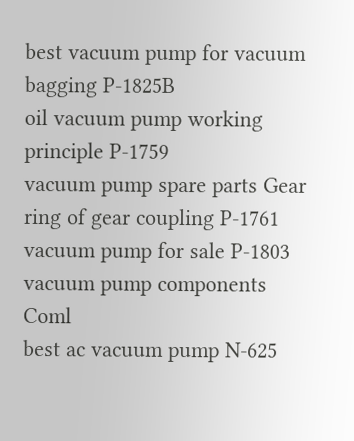best vacuum pump for vacuum bagging P-1825B
oil vacuum pump working principle P-1759
vacuum pump spare parts Gear ring of gear coupling P-1761
vacuum pump for sale P-1803
vacuum pump components Coml
best ac vacuum pump N-625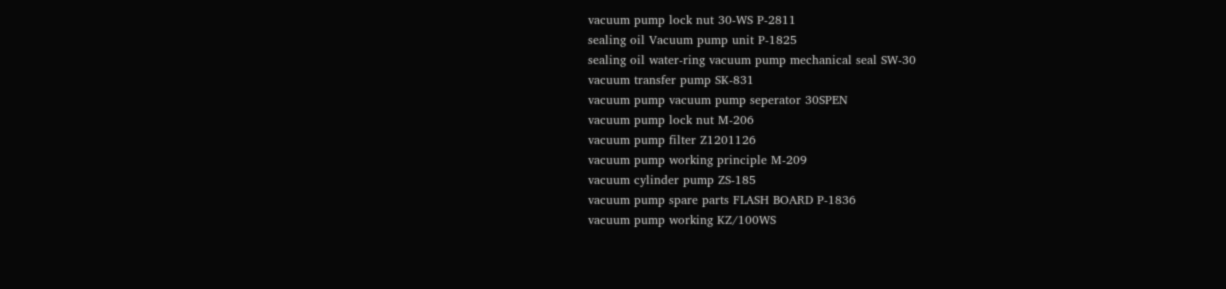vacuum pump lock nut 30-WS P-2811
sealing oil Vacuum pump unit P-1825
sealing oil water-ring vacuum pump mechanical seal SW-30
vacuum transfer pump SK-831
vacuum pump vacuum pump seperator 30SPEN
vacuum pump lock nut M-206
vacuum pump filter Z1201126
vacuum pump working principle M-209
vacuum cylinder pump ZS-185
vacuum pump spare parts FLASH BOARD P-1836
vacuum pump working KZ/100WS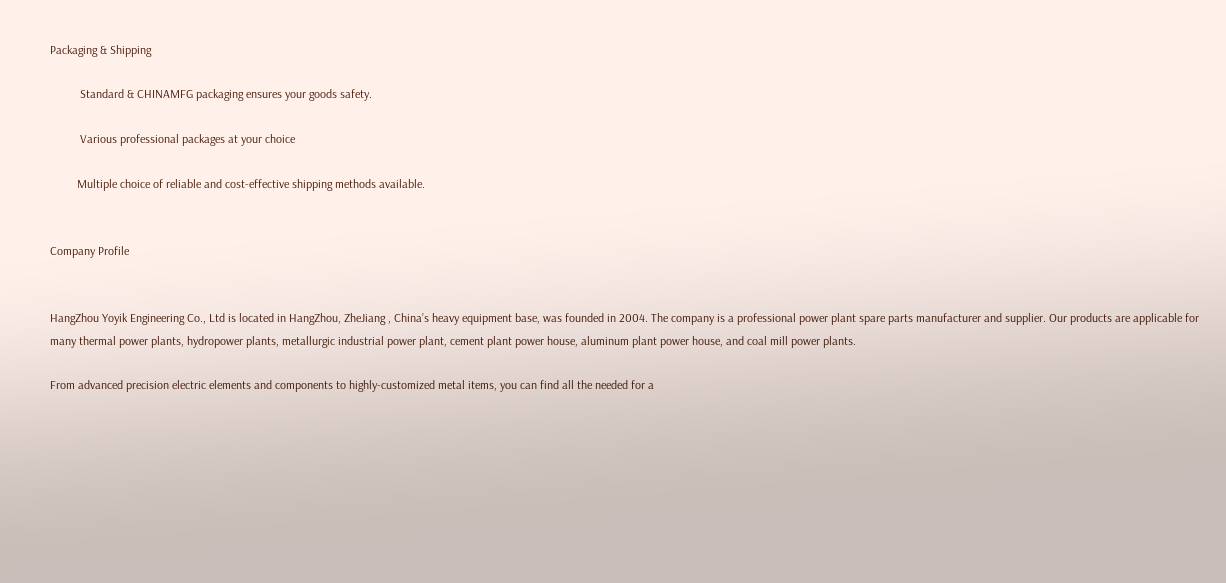Packaging & Shipping

          Standard & CHINAMFG packaging ensures your goods safety.

          Various professional packages at your choice

         Multiple choice of reliable and cost-effective shipping methods available.


Company Profile


HangZhou Yoyik Engineering Co., Ltd is located in HangZhou, ZheJiang , China’s heavy equipment base, was founded in 2004. The company is a professional power plant spare parts manufacturer and supplier. Our products are applicable for many thermal power plants, hydropower plants, metallurgic industrial power plant, cement plant power house, aluminum plant power house, and coal mill power plants.

From advanced precision electric elements and components to highly-customized metal items, you can find all the needed for a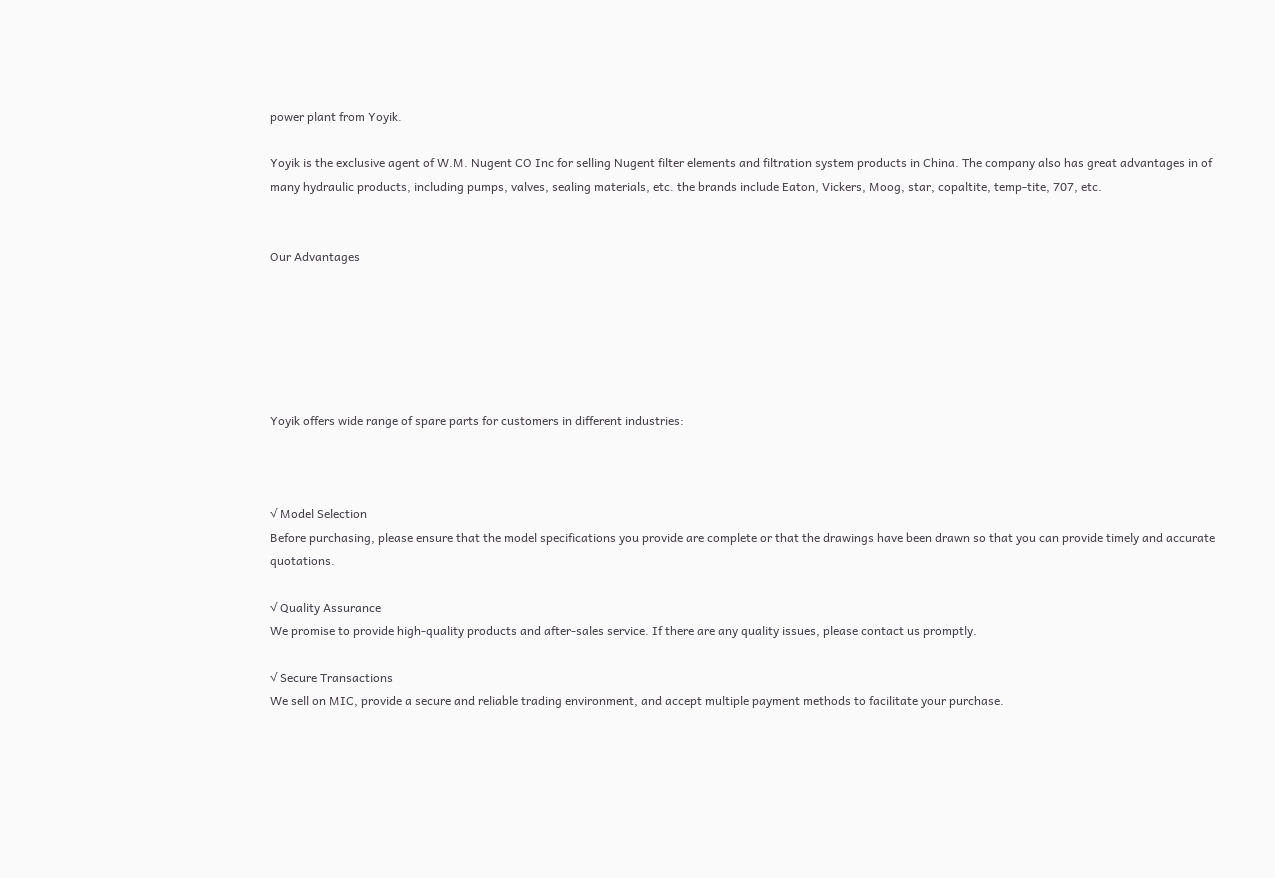power plant from Yoyik.

Yoyik is the exclusive agent of W.M. Nugent CO Inc for selling Nugent filter elements and filtration system products in China. The company also has great advantages in of many hydraulic products, including pumps, valves, sealing materials, etc. the brands include Eaton, Vickers, Moog, star, copaltite, temp-tite, 707, etc.


Our Advantages






Yoyik offers wide range of spare parts for customers in different industries:



√ Model Selection
Before purchasing, please ensure that the model specifications you provide are complete or that the drawings have been drawn so that you can provide timely and accurate quotations.

√ Quality Assurance
We promise to provide high-quality products and after-sales service. If there are any quality issues, please contact us promptly.

√ Secure Transactions
We sell on MIC, provide a secure and reliable trading environment, and accept multiple payment methods to facilitate your purchase.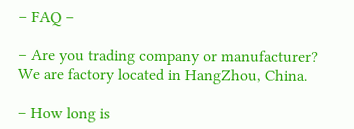– FAQ –

– Are you trading company or manufacturer?
We are factory located in HangZhou, China.

– How long is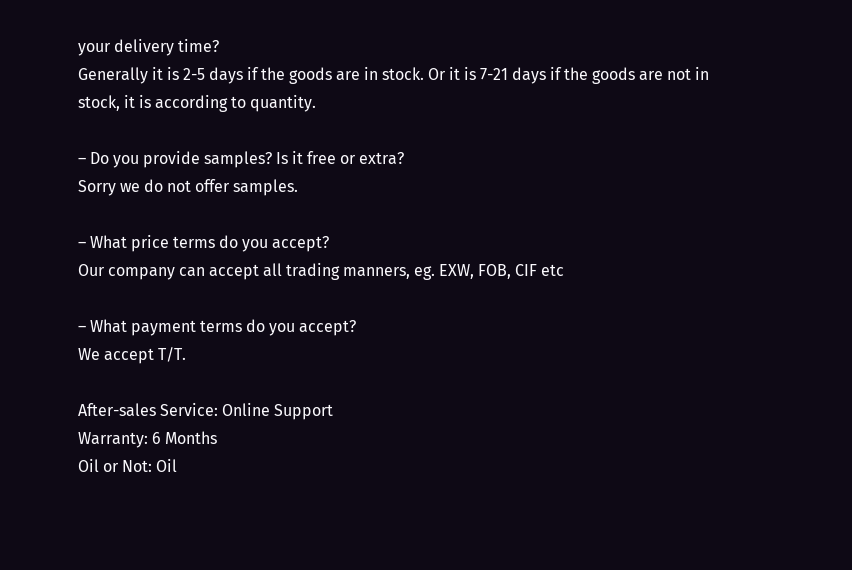your delivery time?
Generally it is 2-5 days if the goods are in stock. Or it is 7-21 days if the goods are not in stock, it is according to quantity.

– Do you provide samples? Is it free or extra?
Sorry we do not offer samples.

– What price terms do you accept?
Our company can accept all trading manners, eg. EXW, FOB, CIF etc

– What payment terms do you accept?
We accept T/T.

After-sales Service: Online Support
Warranty: 6 Months
Oil or Not: Oil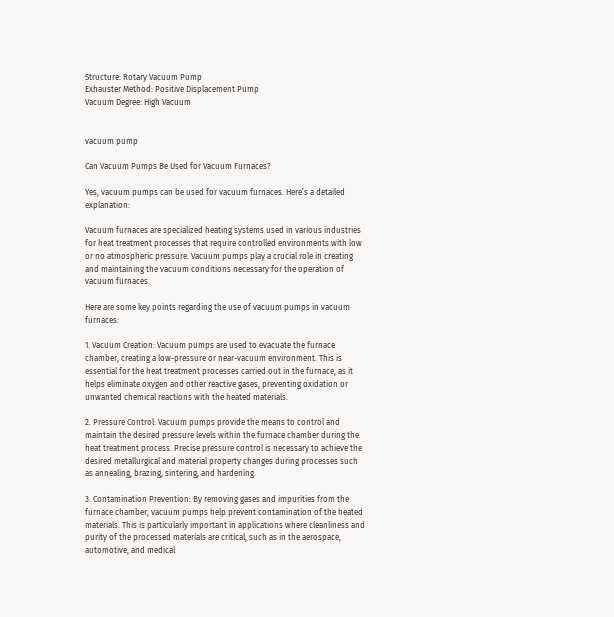Structure: Rotary Vacuum Pump
Exhauster Method: Positive Displacement Pump
Vacuum Degree: High Vacuum


vacuum pump

Can Vacuum Pumps Be Used for Vacuum Furnaces?

Yes, vacuum pumps can be used for vacuum furnaces. Here’s a detailed explanation:

Vacuum furnaces are specialized heating systems used in various industries for heat treatment processes that require controlled environments with low or no atmospheric pressure. Vacuum pumps play a crucial role in creating and maintaining the vacuum conditions necessary for the operation of vacuum furnaces.

Here are some key points regarding the use of vacuum pumps in vacuum furnaces:

1. Vacuum Creation: Vacuum pumps are used to evacuate the furnace chamber, creating a low-pressure or near-vacuum environment. This is essential for the heat treatment processes carried out in the furnace, as it helps eliminate oxygen and other reactive gases, preventing oxidation or unwanted chemical reactions with the heated materials.

2. Pressure Control: Vacuum pumps provide the means to control and maintain the desired pressure levels within the furnace chamber during the heat treatment process. Precise pressure control is necessary to achieve the desired metallurgical and material property changes during processes such as annealing, brazing, sintering, and hardening.

3. Contamination Prevention: By removing gases and impurities from the furnace chamber, vacuum pumps help prevent contamination of the heated materials. This is particularly important in applications where cleanliness and purity of the processed materials are critical, such as in the aerospace, automotive, and medical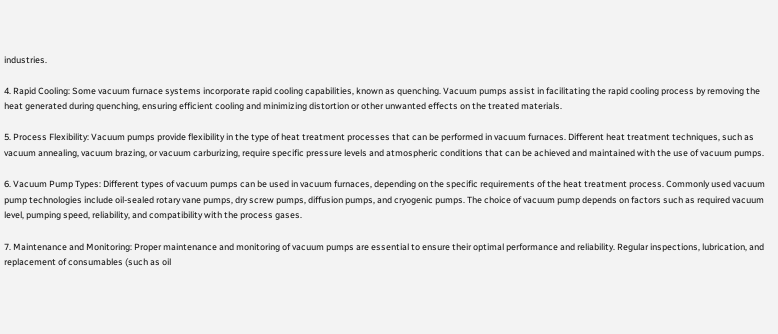industries.

4. Rapid Cooling: Some vacuum furnace systems incorporate rapid cooling capabilities, known as quenching. Vacuum pumps assist in facilitating the rapid cooling process by removing the heat generated during quenching, ensuring efficient cooling and minimizing distortion or other unwanted effects on the treated materials.

5. Process Flexibility: Vacuum pumps provide flexibility in the type of heat treatment processes that can be performed in vacuum furnaces. Different heat treatment techniques, such as vacuum annealing, vacuum brazing, or vacuum carburizing, require specific pressure levels and atmospheric conditions that can be achieved and maintained with the use of vacuum pumps.

6. Vacuum Pump Types: Different types of vacuum pumps can be used in vacuum furnaces, depending on the specific requirements of the heat treatment process. Commonly used vacuum pump technologies include oil-sealed rotary vane pumps, dry screw pumps, diffusion pumps, and cryogenic pumps. The choice of vacuum pump depends on factors such as required vacuum level, pumping speed, reliability, and compatibility with the process gases.

7. Maintenance and Monitoring: Proper maintenance and monitoring of vacuum pumps are essential to ensure their optimal performance and reliability. Regular inspections, lubrication, and replacement of consumables (such as oil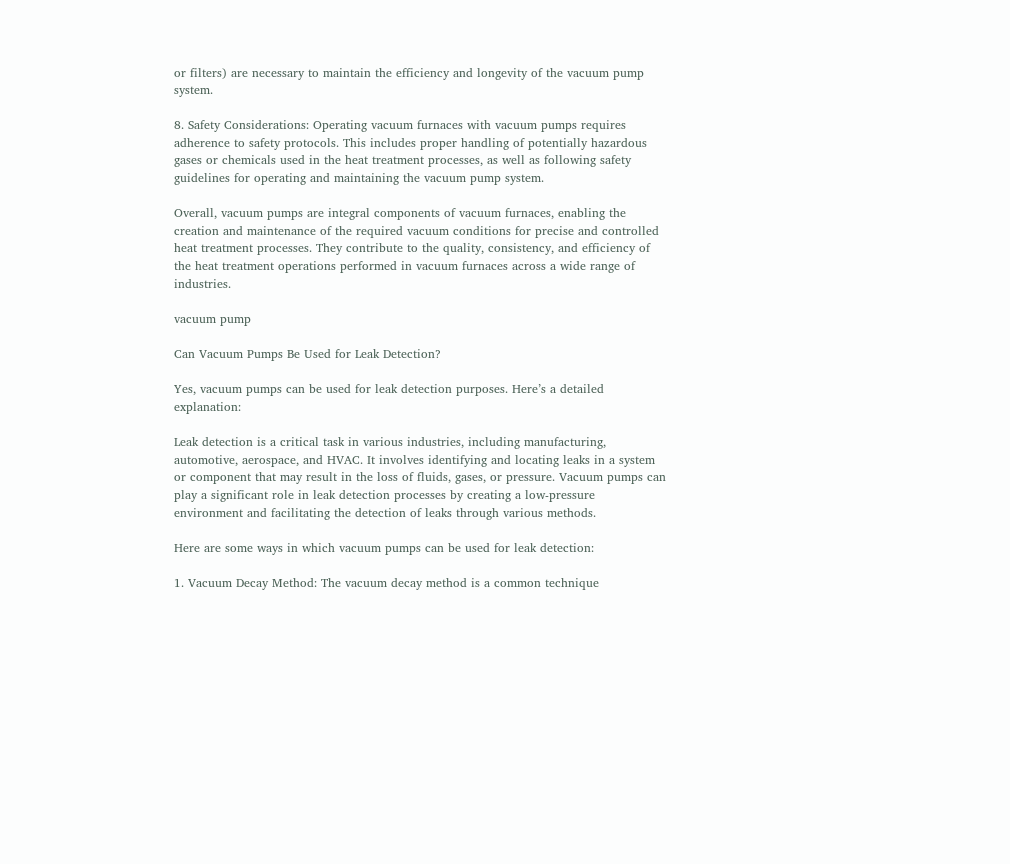or filters) are necessary to maintain the efficiency and longevity of the vacuum pump system.

8. Safety Considerations: Operating vacuum furnaces with vacuum pumps requires adherence to safety protocols. This includes proper handling of potentially hazardous gases or chemicals used in the heat treatment processes, as well as following safety guidelines for operating and maintaining the vacuum pump system.

Overall, vacuum pumps are integral components of vacuum furnaces, enabling the creation and maintenance of the required vacuum conditions for precise and controlled heat treatment processes. They contribute to the quality, consistency, and efficiency of the heat treatment operations performed in vacuum furnaces across a wide range of industries.

vacuum pump

Can Vacuum Pumps Be Used for Leak Detection?

Yes, vacuum pumps can be used for leak detection purposes. Here’s a detailed explanation:

Leak detection is a critical task in various industries, including manufacturing, automotive, aerospace, and HVAC. It involves identifying and locating leaks in a system or component that may result in the loss of fluids, gases, or pressure. Vacuum pumps can play a significant role in leak detection processes by creating a low-pressure environment and facilitating the detection of leaks through various methods.

Here are some ways in which vacuum pumps can be used for leak detection:

1. Vacuum Decay Method: The vacuum decay method is a common technique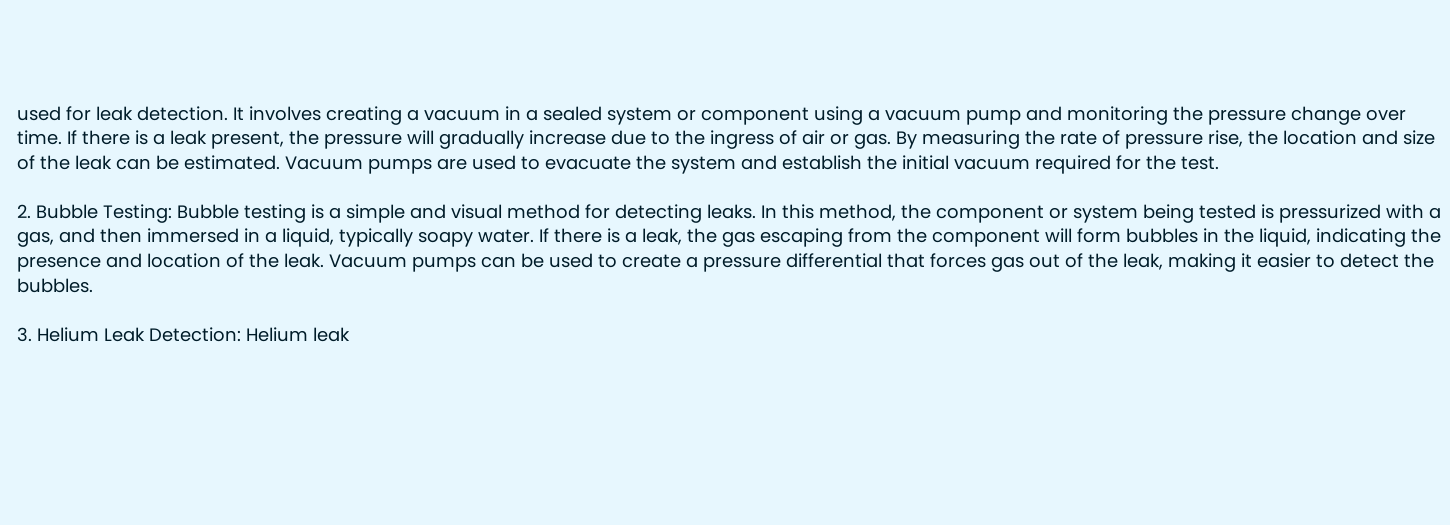used for leak detection. It involves creating a vacuum in a sealed system or component using a vacuum pump and monitoring the pressure change over time. If there is a leak present, the pressure will gradually increase due to the ingress of air or gas. By measuring the rate of pressure rise, the location and size of the leak can be estimated. Vacuum pumps are used to evacuate the system and establish the initial vacuum required for the test.

2. Bubble Testing: Bubble testing is a simple and visual method for detecting leaks. In this method, the component or system being tested is pressurized with a gas, and then immersed in a liquid, typically soapy water. If there is a leak, the gas escaping from the component will form bubbles in the liquid, indicating the presence and location of the leak. Vacuum pumps can be used to create a pressure differential that forces gas out of the leak, making it easier to detect the bubbles.

3. Helium Leak Detection: Helium leak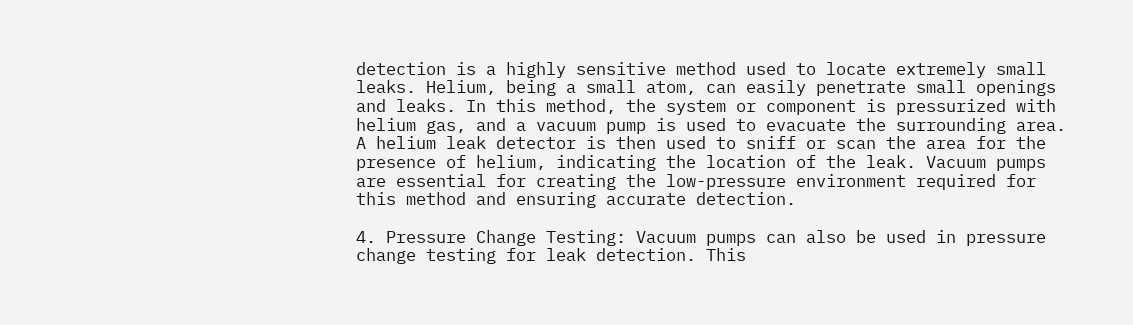detection is a highly sensitive method used to locate extremely small leaks. Helium, being a small atom, can easily penetrate small openings and leaks. In this method, the system or component is pressurized with helium gas, and a vacuum pump is used to evacuate the surrounding area. A helium leak detector is then used to sniff or scan the area for the presence of helium, indicating the location of the leak. Vacuum pumps are essential for creating the low-pressure environment required for this method and ensuring accurate detection.

4. Pressure Change Testing: Vacuum pumps can also be used in pressure change testing for leak detection. This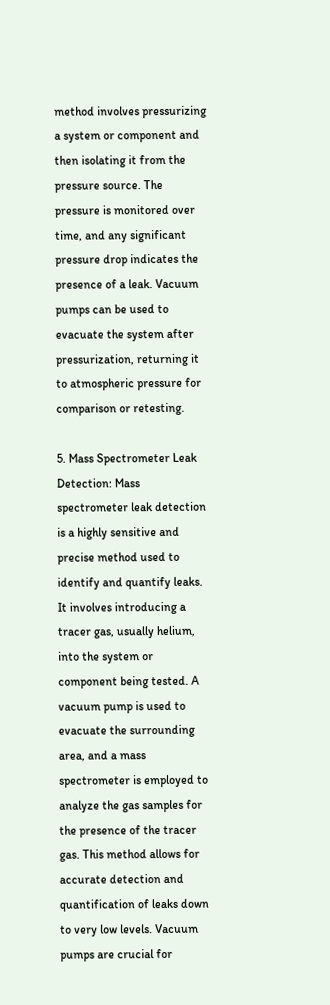method involves pressurizing a system or component and then isolating it from the pressure source. The pressure is monitored over time, and any significant pressure drop indicates the presence of a leak. Vacuum pumps can be used to evacuate the system after pressurization, returning it to atmospheric pressure for comparison or retesting.

5. Mass Spectrometer Leak Detection: Mass spectrometer leak detection is a highly sensitive and precise method used to identify and quantify leaks. It involves introducing a tracer gas, usually helium, into the system or component being tested. A vacuum pump is used to evacuate the surrounding area, and a mass spectrometer is employed to analyze the gas samples for the presence of the tracer gas. This method allows for accurate detection and quantification of leaks down to very low levels. Vacuum pumps are crucial for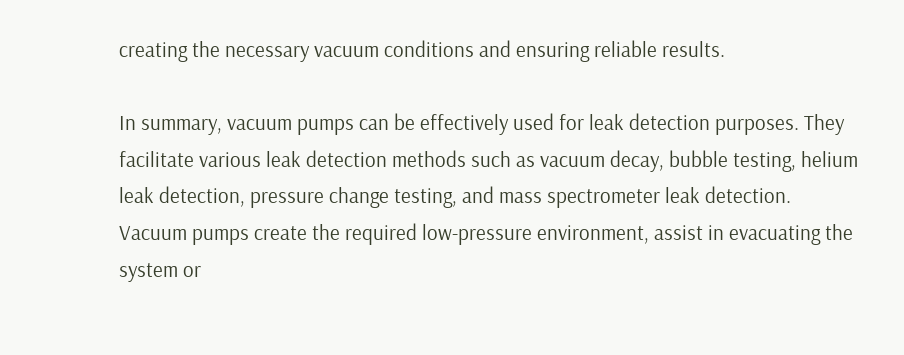creating the necessary vacuum conditions and ensuring reliable results.

In summary, vacuum pumps can be effectively used for leak detection purposes. They facilitate various leak detection methods such as vacuum decay, bubble testing, helium leak detection, pressure change testing, and mass spectrometer leak detection. Vacuum pumps create the required low-pressure environment, assist in evacuating the system or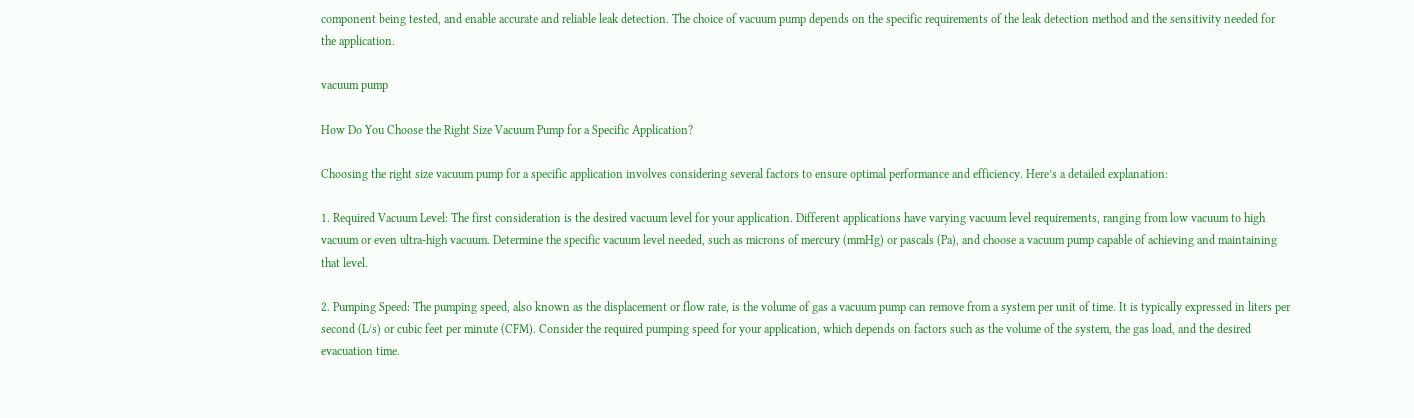component being tested, and enable accurate and reliable leak detection. The choice of vacuum pump depends on the specific requirements of the leak detection method and the sensitivity needed for the application.

vacuum pump

How Do You Choose the Right Size Vacuum Pump for a Specific Application?

Choosing the right size vacuum pump for a specific application involves considering several factors to ensure optimal performance and efficiency. Here’s a detailed explanation:

1. Required Vacuum Level: The first consideration is the desired vacuum level for your application. Different applications have varying vacuum level requirements, ranging from low vacuum to high vacuum or even ultra-high vacuum. Determine the specific vacuum level needed, such as microns of mercury (mmHg) or pascals (Pa), and choose a vacuum pump capable of achieving and maintaining that level.

2. Pumping Speed: The pumping speed, also known as the displacement or flow rate, is the volume of gas a vacuum pump can remove from a system per unit of time. It is typically expressed in liters per second (L/s) or cubic feet per minute (CFM). Consider the required pumping speed for your application, which depends on factors such as the volume of the system, the gas load, and the desired evacuation time.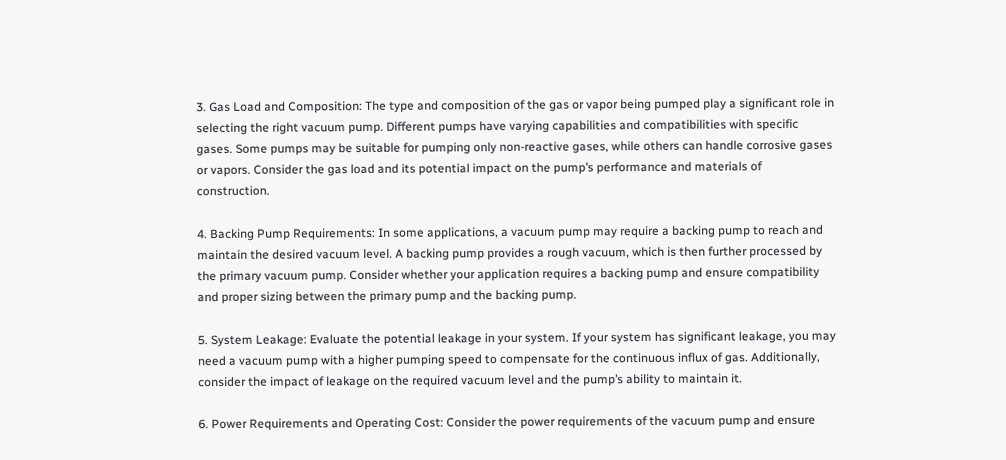3. Gas Load and Composition: The type and composition of the gas or vapor being pumped play a significant role in selecting the right vacuum pump. Different pumps have varying capabilities and compatibilities with specific gases. Some pumps may be suitable for pumping only non-reactive gases, while others can handle corrosive gases or vapors. Consider the gas load and its potential impact on the pump’s performance and materials of construction.

4. Backing Pump Requirements: In some applications, a vacuum pump may require a backing pump to reach and maintain the desired vacuum level. A backing pump provides a rough vacuum, which is then further processed by the primary vacuum pump. Consider whether your application requires a backing pump and ensure compatibility and proper sizing between the primary pump and the backing pump.

5. System Leakage: Evaluate the potential leakage in your system. If your system has significant leakage, you may need a vacuum pump with a higher pumping speed to compensate for the continuous influx of gas. Additionally, consider the impact of leakage on the required vacuum level and the pump’s ability to maintain it.

6. Power Requirements and Operating Cost: Consider the power requirements of the vacuum pump and ensure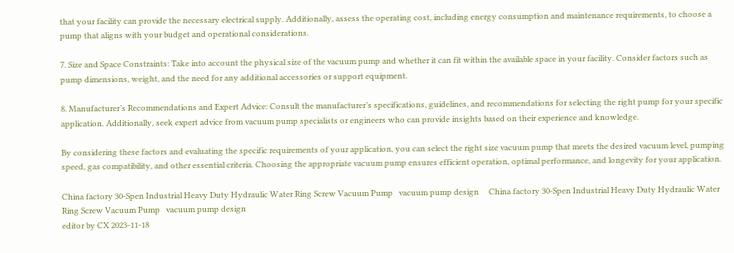that your facility can provide the necessary electrical supply. Additionally, assess the operating cost, including energy consumption and maintenance requirements, to choose a pump that aligns with your budget and operational considerations.

7. Size and Space Constraints: Take into account the physical size of the vacuum pump and whether it can fit within the available space in your facility. Consider factors such as pump dimensions, weight, and the need for any additional accessories or support equipment.

8. Manufacturer’s Recommendations and Expert Advice: Consult the manufacturer’s specifications, guidelines, and recommendations for selecting the right pump for your specific application. Additionally, seek expert advice from vacuum pump specialists or engineers who can provide insights based on their experience and knowledge.

By considering these factors and evaluating the specific requirements of your application, you can select the right size vacuum pump that meets the desired vacuum level, pumping speed, gas compatibility, and other essential criteria. Choosing the appropriate vacuum pump ensures efficient operation, optimal performance, and longevity for your application.

China factory 30-Spen Industrial Heavy Duty Hydraulic Water Ring Screw Vacuum Pump   vacuum pump design     China factory 30-Spen Industrial Heavy Duty Hydraulic Water Ring Screw Vacuum Pump   vacuum pump design
editor by CX 2023-11-18